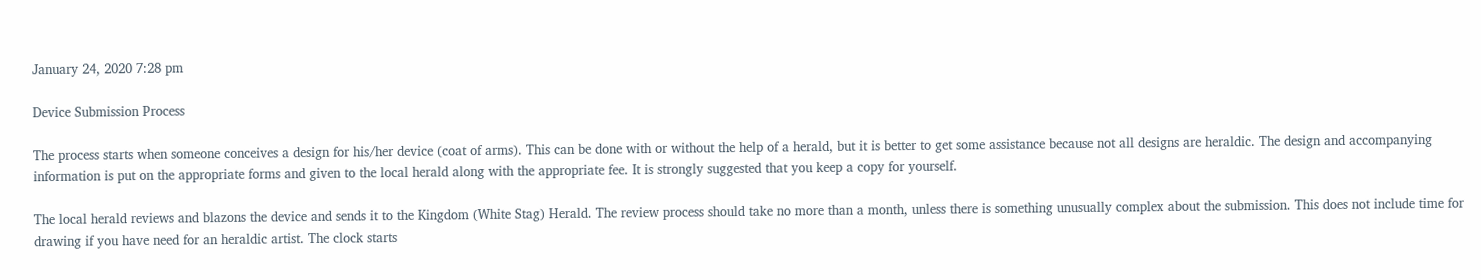January 24, 2020 7:28 pm

Device Submission Process

The process starts when someone conceives a design for his/her device (coat of arms). This can be done with or without the help of a herald, but it is better to get some assistance because not all designs are heraldic. The design and accompanying information is put on the appropriate forms and given to the local herald along with the appropriate fee. It is strongly suggested that you keep a copy for yourself.

The local herald reviews and blazons the device and sends it to the Kingdom (White Stag) Herald. The review process should take no more than a month, unless there is something unusually complex about the submission. This does not include time for drawing if you have need for an heraldic artist. The clock starts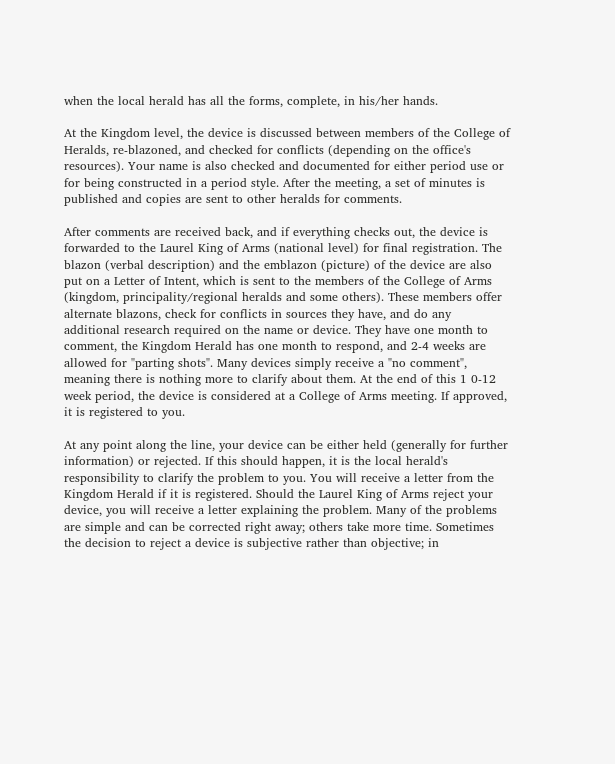when the local herald has all the forms, complete, in his/her hands.

At the Kingdom level, the device is discussed between members of the College of Heralds, re-blazoned, and checked for conflicts (depending on the office's resources). Your name is also checked and documented for either period use or for being constructed in a period style. After the meeting, a set of minutes is published and copies are sent to other heralds for comments.

After comments are received back, and if everything checks out, the device is forwarded to the Laurel King of Arms (national level) for final registration. The blazon (verbal description) and the emblazon (picture) of the device are also put on a Letter of Intent, which is sent to the members of the College of Arms (kingdom, principality/regional heralds and some others). These members offer alternate blazons, check for conflicts in sources they have, and do any additional research required on the name or device. They have one month to comment, the Kingdom Herald has one month to respond, and 2-4 weeks are allowed for "parting shots". Many devices simply receive a "no comment", meaning there is nothing more to clarify about them. At the end of this 1 0-12 week period, the device is considered at a College of Arms meeting. If approved, it is registered to you.

At any point along the line, your device can be either held (generally for further information) or rejected. If this should happen, it is the local herald's responsibility to clarify the problem to you. You will receive a letter from the Kingdom Herald if it is registered. Should the Laurel King of Arms reject your device, you will receive a letter explaining the problem. Many of the problems are simple and can be corrected right away; others take more time. Sometimes the decision to reject a device is subjective rather than objective; in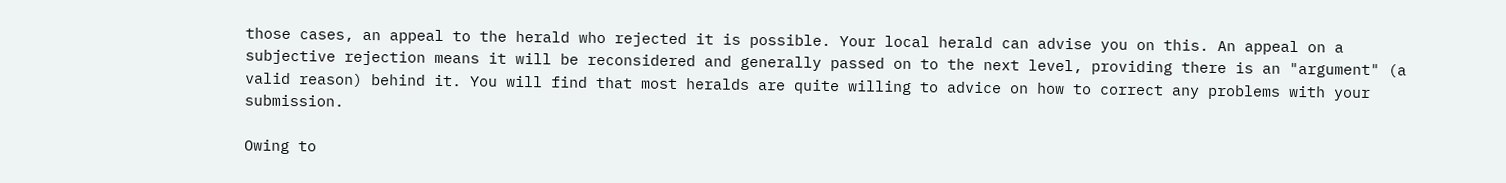those cases, an appeal to the herald who rejected it is possible. Your local herald can advise you on this. An appeal on a subjective rejection means it will be reconsidered and generally passed on to the next level, providing there is an "argument" (a valid reason) behind it. You will find that most heralds are quite willing to advice on how to correct any problems with your submission.

Owing to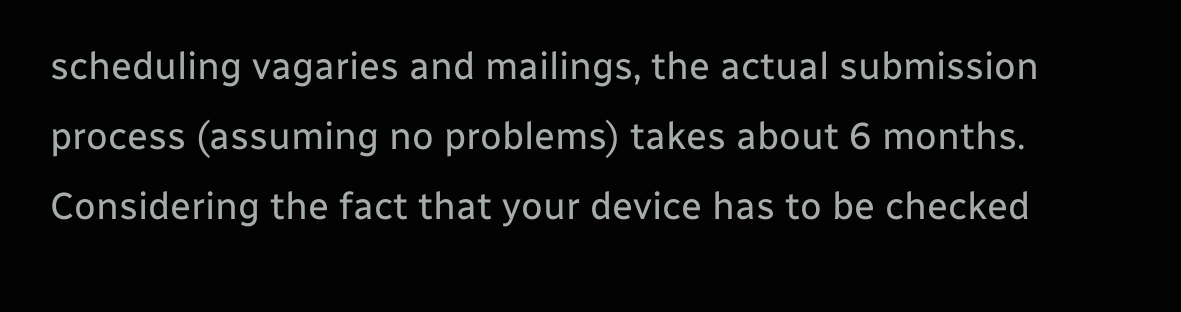scheduling vagaries and mailings, the actual submission process (assuming no problems) takes about 6 months. Considering the fact that your device has to be checked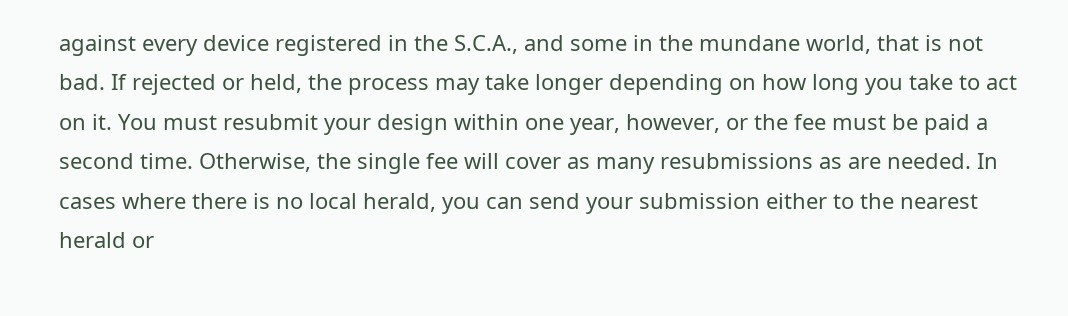against every device registered in the S.C.A., and some in the mundane world, that is not bad. If rejected or held, the process may take longer depending on how long you take to act on it. You must resubmit your design within one year, however, or the fee must be paid a second time. Otherwise, the single fee will cover as many resubmissions as are needed. In cases where there is no local herald, you can send your submission either to the nearest herald or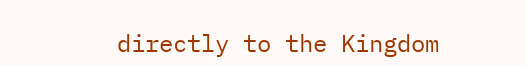directly to the Kingdom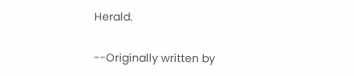Herald.

--Originally written by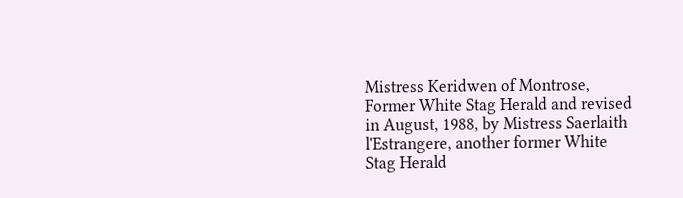Mistress Keridwen of Montrose, Former White Stag Herald and revised in August, 1988, by Mistress Saerlaith l'Estrangere, another former White Stag Herald